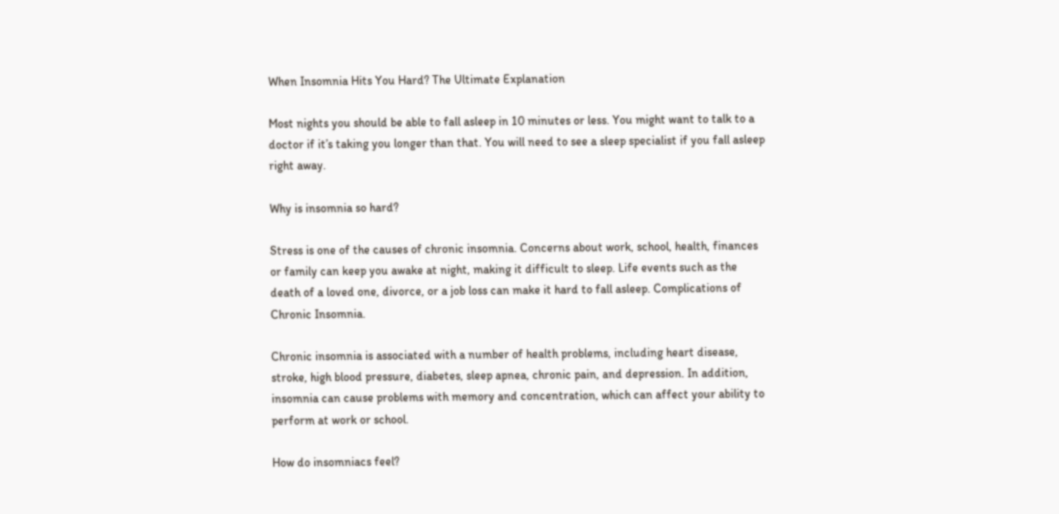When Insomnia Hits You Hard? The Ultimate Explanation

Most nights you should be able to fall asleep in 10 minutes or less. You might want to talk to a doctor if it’s taking you longer than that. You will need to see a sleep specialist if you fall asleep right away.

Why is insomnia so hard?

Stress is one of the causes of chronic insomnia. Concerns about work, school, health, finances or family can keep you awake at night, making it difficult to sleep. Life events such as the death of a loved one, divorce, or a job loss can make it hard to fall asleep. Complications of Chronic Insomnia.

Chronic insomnia is associated with a number of health problems, including heart disease, stroke, high blood pressure, diabetes, sleep apnea, chronic pain, and depression. In addition, insomnia can cause problems with memory and concentration, which can affect your ability to perform at work or school.

How do insomniacs feel?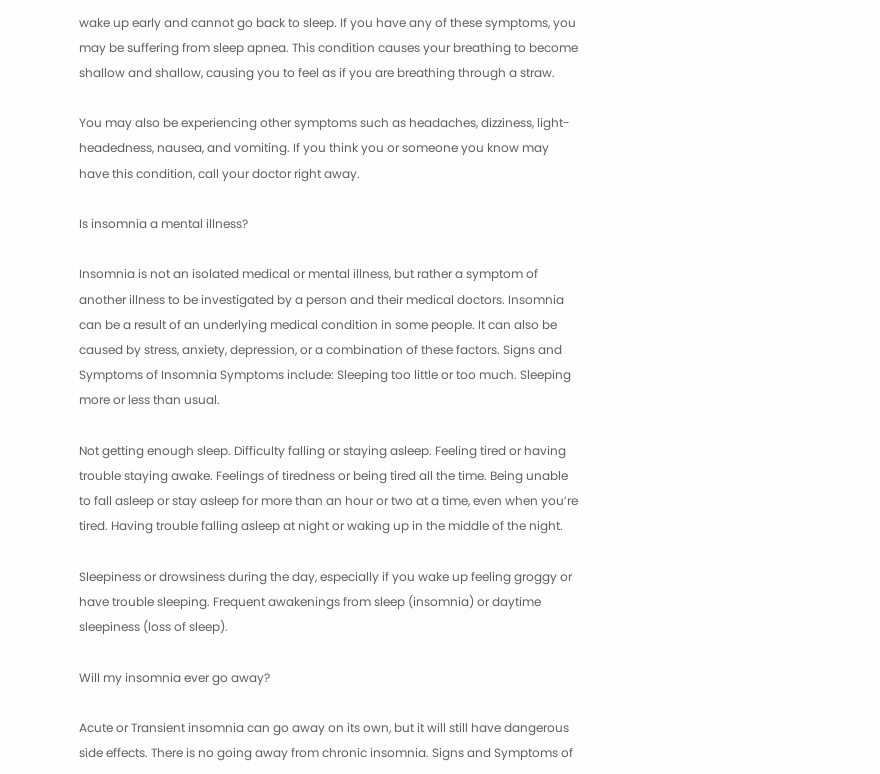wake up early and cannot go back to sleep. If you have any of these symptoms, you may be suffering from sleep apnea. This condition causes your breathing to become shallow and shallow, causing you to feel as if you are breathing through a straw.

You may also be experiencing other symptoms such as headaches, dizziness, light-headedness, nausea, and vomiting. If you think you or someone you know may have this condition, call your doctor right away.

Is insomnia a mental illness?

Insomnia is not an isolated medical or mental illness, but rather a symptom of another illness to be investigated by a person and their medical doctors. Insomnia can be a result of an underlying medical condition in some people. It can also be caused by stress, anxiety, depression, or a combination of these factors. Signs and Symptoms of Insomnia Symptoms include: Sleeping too little or too much. Sleeping more or less than usual.

Not getting enough sleep. Difficulty falling or staying asleep. Feeling tired or having trouble staying awake. Feelings of tiredness or being tired all the time. Being unable to fall asleep or stay asleep for more than an hour or two at a time, even when you’re tired. Having trouble falling asleep at night or waking up in the middle of the night.

Sleepiness or drowsiness during the day, especially if you wake up feeling groggy or have trouble sleeping. Frequent awakenings from sleep (insomnia) or daytime sleepiness (loss of sleep).

Will my insomnia ever go away?

Acute or Transient insomnia can go away on its own, but it will still have dangerous side effects. There is no going away from chronic insomnia. Signs and Symptoms of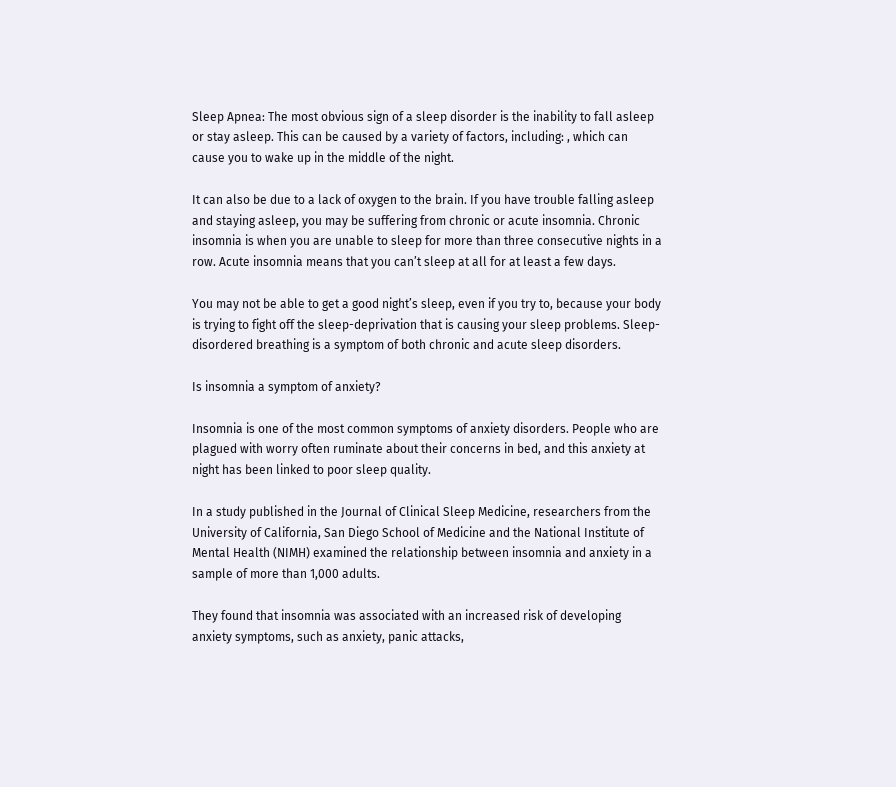Sleep Apnea: The most obvious sign of a sleep disorder is the inability to fall asleep or stay asleep. This can be caused by a variety of factors, including: , which can cause you to wake up in the middle of the night.

It can also be due to a lack of oxygen to the brain. If you have trouble falling asleep and staying asleep, you may be suffering from chronic or acute insomnia. Chronic insomnia is when you are unable to sleep for more than three consecutive nights in a row. Acute insomnia means that you can’t sleep at all for at least a few days.

You may not be able to get a good night’s sleep, even if you try to, because your body is trying to fight off the sleep-deprivation that is causing your sleep problems. Sleep-disordered breathing is a symptom of both chronic and acute sleep disorders.

Is insomnia a symptom of anxiety?

Insomnia is one of the most common symptoms of anxiety disorders. People who are plagued with worry often ruminate about their concerns in bed, and this anxiety at night has been linked to poor sleep quality.

In a study published in the Journal of Clinical Sleep Medicine, researchers from the University of California, San Diego School of Medicine and the National Institute of Mental Health (NIMH) examined the relationship between insomnia and anxiety in a sample of more than 1,000 adults.

They found that insomnia was associated with an increased risk of developing anxiety symptoms, such as anxiety, panic attacks,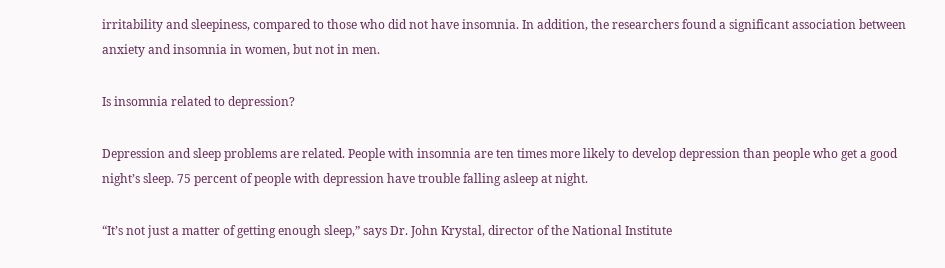irritability and sleepiness, compared to those who did not have insomnia. In addition, the researchers found a significant association between anxiety and insomnia in women, but not in men.

Is insomnia related to depression?

Depression and sleep problems are related. People with insomnia are ten times more likely to develop depression than people who get a good night’s sleep. 75 percent of people with depression have trouble falling asleep at night.

“It’s not just a matter of getting enough sleep,” says Dr. John Krystal, director of the National Institute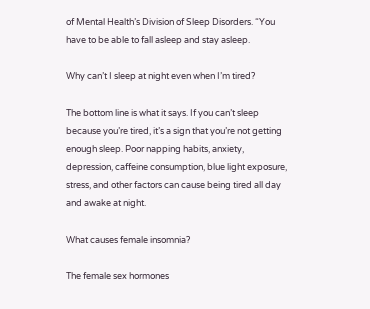of Mental Health’s Division of Sleep Disorders. “You have to be able to fall asleep and stay asleep.

Why can’t I sleep at night even when I’m tired?

The bottom line is what it says. If you can’t sleep because you’re tired, it’s a sign that you’re not getting enough sleep. Poor napping habits, anxiety, depression, caffeine consumption, blue light exposure, stress, and other factors can cause being tired all day and awake at night.

What causes female insomnia?

The female sex hormones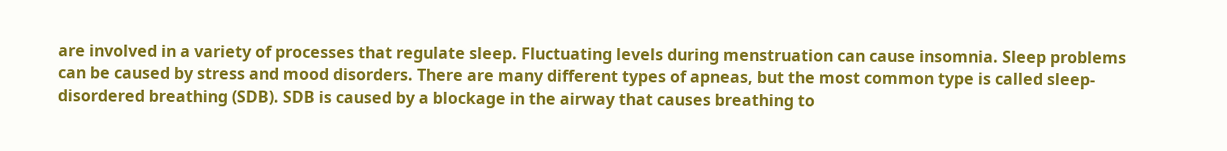are involved in a variety of processes that regulate sleep. Fluctuating levels during menstruation can cause insomnia. Sleep problems can be caused by stress and mood disorders. There are many different types of apneas, but the most common type is called sleep-disordered breathing (SDB). SDB is caused by a blockage in the airway that causes breathing to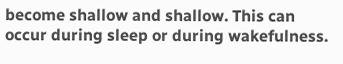become shallow and shallow. This can occur during sleep or during wakefulness.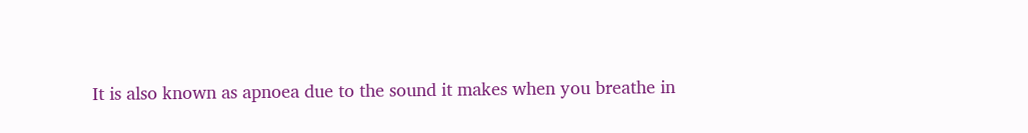It is also known as apnoea due to the sound it makes when you breathe in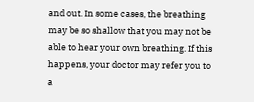and out. In some cases, the breathing may be so shallow that you may not be able to hear your own breathing. If this happens, your doctor may refer you to a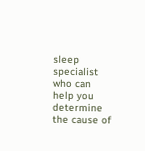sleep specialist who can help you determine the cause of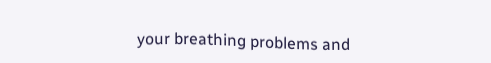your breathing problems and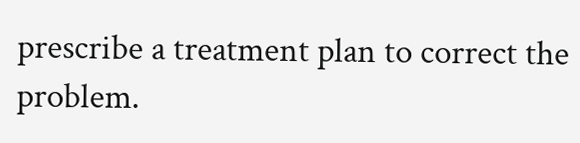prescribe a treatment plan to correct the problem.